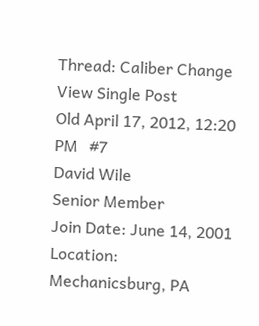Thread: Caliber Change
View Single Post
Old April 17, 2012, 12:20 PM   #7
David Wile
Senior Member
Join Date: June 14, 2001
Location: Mechanicsburg, PA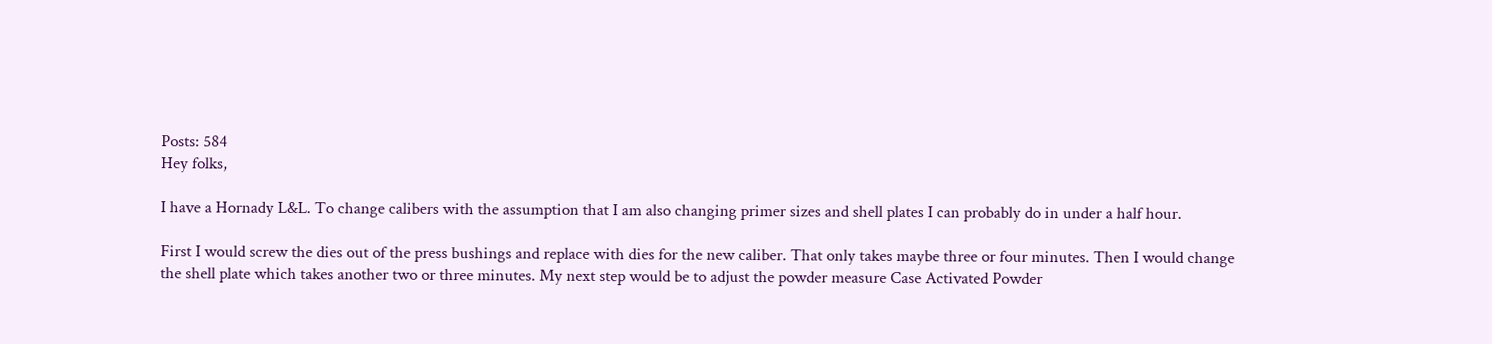Posts: 584
Hey folks,

I have a Hornady L&L. To change calibers with the assumption that I am also changing primer sizes and shell plates I can probably do in under a half hour.

First I would screw the dies out of the press bushings and replace with dies for the new caliber. That only takes maybe three or four minutes. Then I would change the shell plate which takes another two or three minutes. My next step would be to adjust the powder measure Case Activated Powder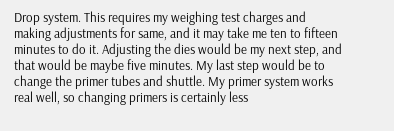Drop system. This requires my weighing test charges and making adjustments for same, and it may take me ten to fifteen minutes to do it. Adjusting the dies would be my next step, and that would be maybe five minutes. My last step would be to change the primer tubes and shuttle. My primer system works real well, so changing primers is certainly less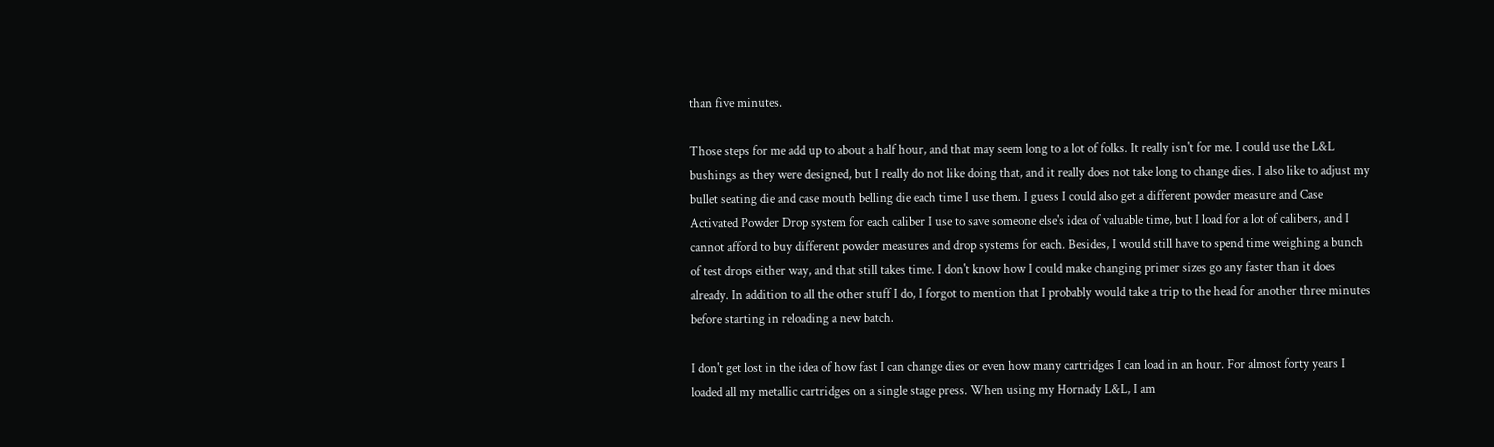than five minutes.

Those steps for me add up to about a half hour, and that may seem long to a lot of folks. It really isn't for me. I could use the L&L bushings as they were designed, but I really do not like doing that, and it really does not take long to change dies. I also like to adjust my bullet seating die and case mouth belling die each time I use them. I guess I could also get a different powder measure and Case Activated Powder Drop system for each caliber I use to save someone else's idea of valuable time, but I load for a lot of calibers, and I cannot afford to buy different powder measures and drop systems for each. Besides, I would still have to spend time weighing a bunch of test drops either way, and that still takes time. I don't know how I could make changing primer sizes go any faster than it does already. In addition to all the other stuff I do, I forgot to mention that I probably would take a trip to the head for another three minutes before starting in reloading a new batch.

I don't get lost in the idea of how fast I can change dies or even how many cartridges I can load in an hour. For almost forty years I loaded all my metallic cartridges on a single stage press. When using my Hornady L&L, I am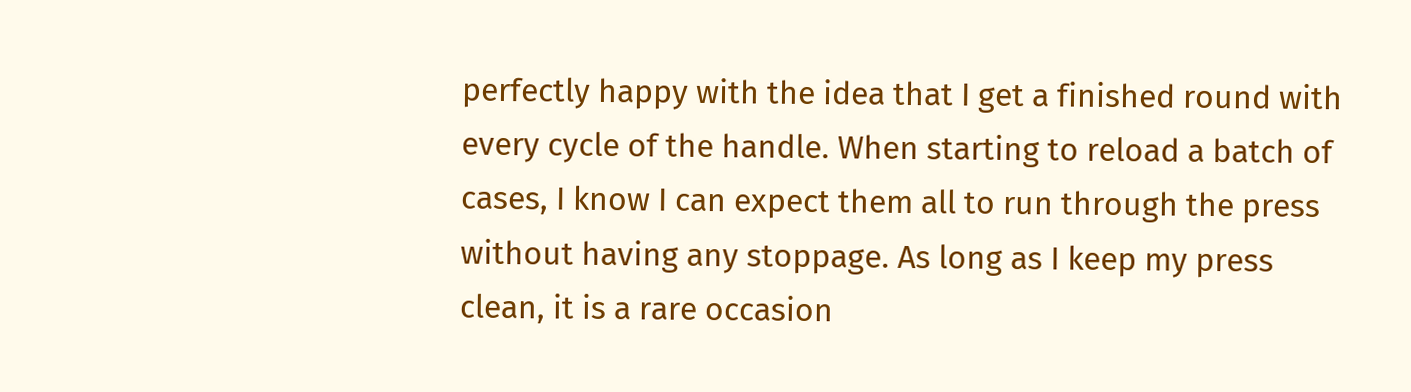perfectly happy with the idea that I get a finished round with every cycle of the handle. When starting to reload a batch of cases, I know I can expect them all to run through the press without having any stoppage. As long as I keep my press clean, it is a rare occasion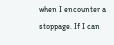when I encounter a stoppage. If I can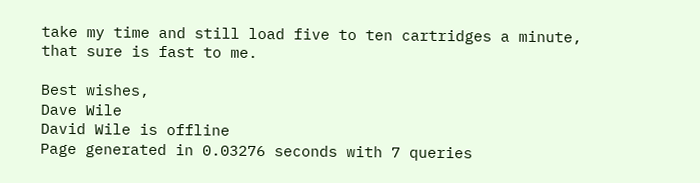take my time and still load five to ten cartridges a minute, that sure is fast to me.

Best wishes,
Dave Wile
David Wile is offline
Page generated in 0.03276 seconds with 7 queries